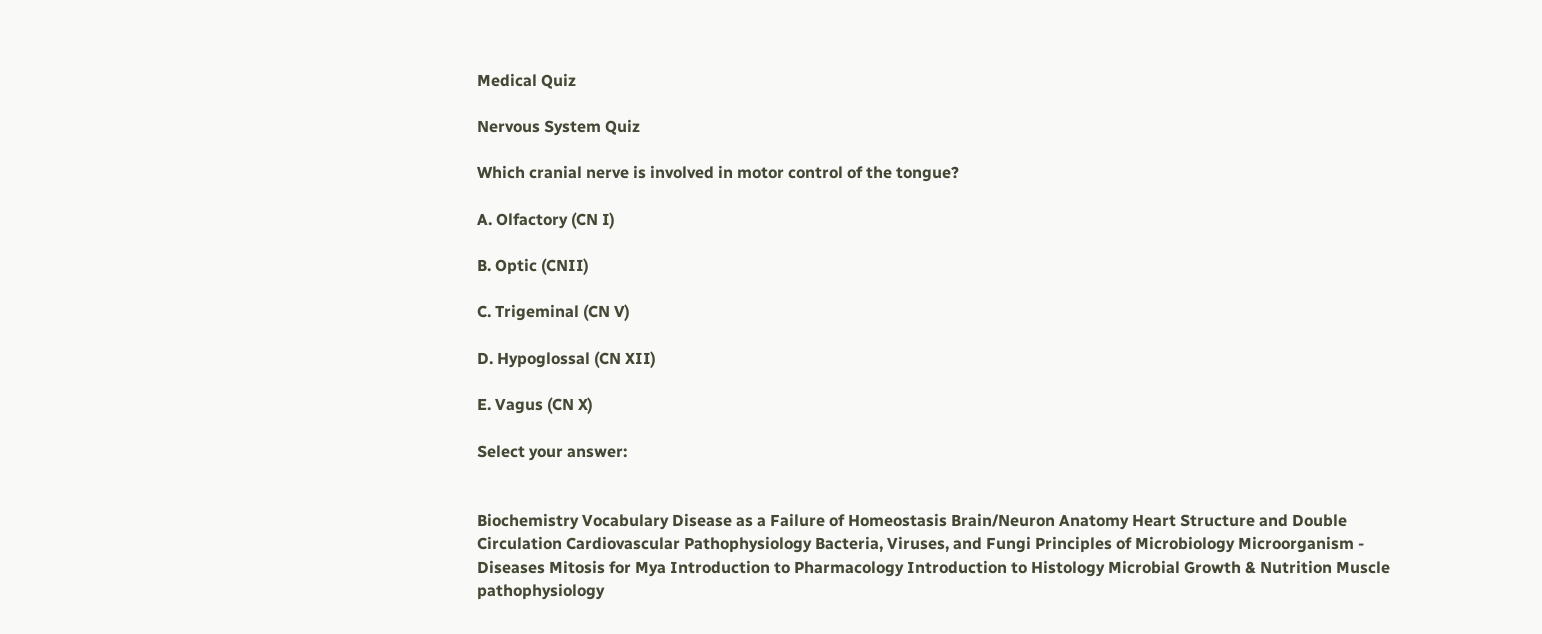Medical Quiz

Nervous System Quiz

Which cranial nerve is involved in motor control of the tongue?

A. Olfactory (CN I)

B. Optic (CNII)

C. Trigeminal (CN V)

D. Hypoglossal (CN XII)

E. Vagus (CN X)

Select your answer:


Biochemistry Vocabulary Disease as a Failure of Homeostasis Brain/Neuron Anatomy Heart Structure and Double Circulation Cardiovascular Pathophysiology Bacteria, Viruses, and Fungi Principles of Microbiology Microorganism - Diseases Mitosis for Mya Introduction to Pharmacology Introduction to Histology Microbial Growth & Nutrition Muscle pathophysiology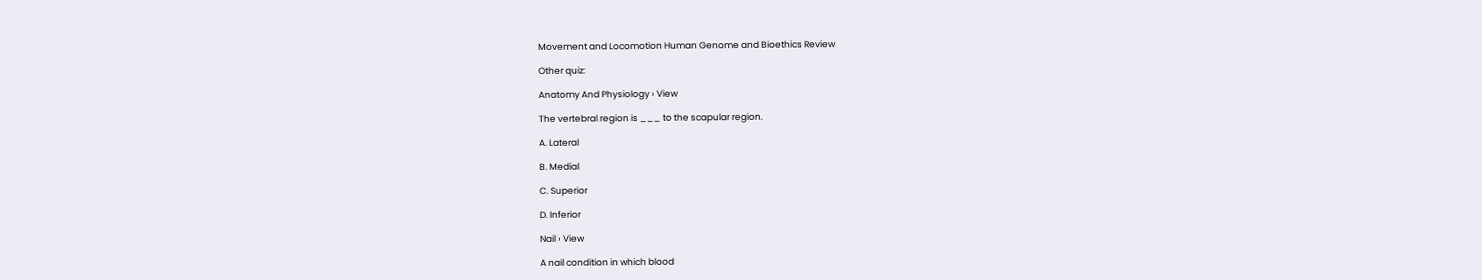Movement and Locomotion Human Genome and Bioethics Review

Other quiz:

Anatomy And Physiology › View

The vertebral region is ___ to the scapular region.

A. Lateral

B. Medial

C. Superior

D. Inferior

Nail › View

A nail condition in which blood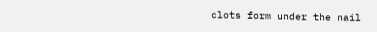clots form under the nail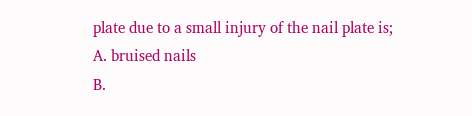plate due to a small injury of the nail plate is;
A. bruised nails
B.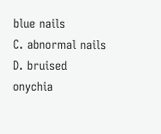blue nails
C. abnormal nails
D. bruised onychia